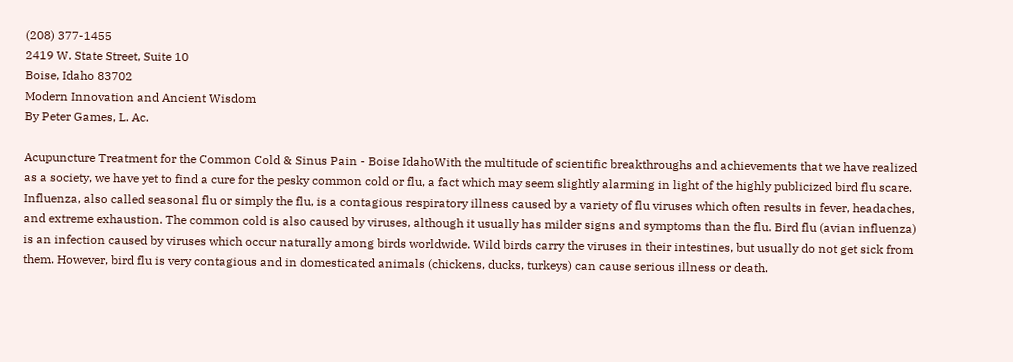(208) 377-1455
2419 W. State Street, Suite 10
Boise, Idaho 83702
Modern Innovation and Ancient Wisdom
By Peter Games, L. Ac.

Acupuncture Treatment for the Common Cold & Sinus Pain - Boise IdahoWith the multitude of scientific breakthroughs and achievements that we have realized as a society, we have yet to find a cure for the pesky common cold or flu, a fact which may seem slightly alarming in light of the highly publicized bird flu scare. Influenza, also called seasonal flu or simply the flu, is a contagious respiratory illness caused by a variety of flu viruses which often results in fever, headaches, and extreme exhaustion. The common cold is also caused by viruses, although it usually has milder signs and symptoms than the flu. Bird flu (avian influenza) is an infection caused by viruses which occur naturally among birds worldwide. Wild birds carry the viruses in their intestines, but usually do not get sick from them. However, bird flu is very contagious and in domesticated animals (chickens, ducks, turkeys) can cause serious illness or death.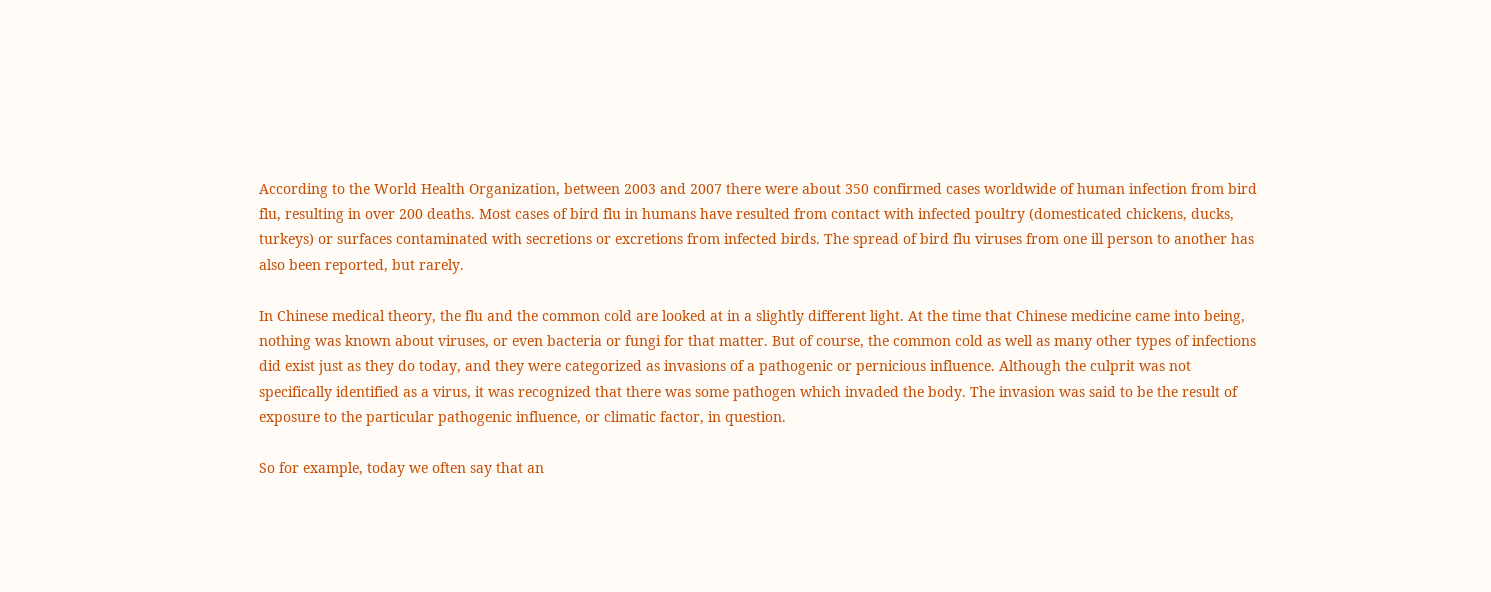According to the World Health Organization, between 2003 and 2007 there were about 350 confirmed cases worldwide of human infection from bird flu, resulting in over 200 deaths. Most cases of bird flu in humans have resulted from contact with infected poultry (domesticated chickens, ducks, turkeys) or surfaces contaminated with secretions or excretions from infected birds. The spread of bird flu viruses from one ill person to another has also been reported, but rarely.

In Chinese medical theory, the flu and the common cold are looked at in a slightly different light. At the time that Chinese medicine came into being, nothing was known about viruses, or even bacteria or fungi for that matter. But of course, the common cold as well as many other types of infections did exist just as they do today, and they were categorized as invasions of a pathogenic or pernicious influence. Although the culprit was not specifically identified as a virus, it was recognized that there was some pathogen which invaded the body. The invasion was said to be the result of exposure to the particular pathogenic influence, or climatic factor, in question.

So for example, today we often say that an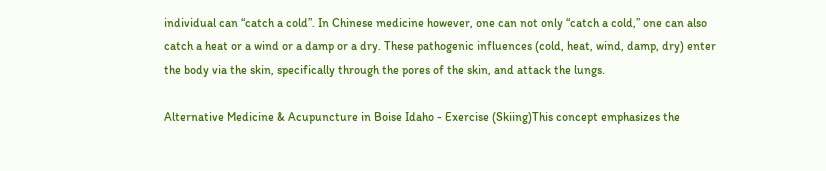individual can “catch a cold”. In Chinese medicine however, one can not only “catch a cold,” one can also catch a heat or a wind or a damp or a dry. These pathogenic influences (cold, heat, wind, damp, dry) enter the body via the skin, specifically through the pores of the skin, and attack the lungs.

Alternative Medicine & Acupuncture in Boise Idaho - Exercise (Skiing)This concept emphasizes the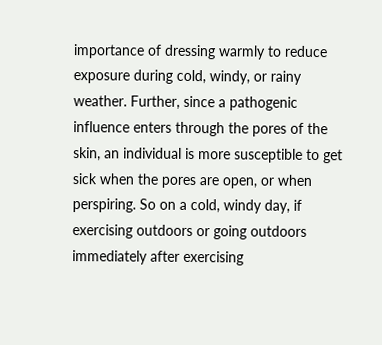importance of dressing warmly to reduce exposure during cold, windy, or rainy weather. Further, since a pathogenic influence enters through the pores of the skin, an individual is more susceptible to get sick when the pores are open, or when perspiring. So on a cold, windy day, if exercising outdoors or going outdoors immediately after exercising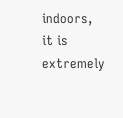indoors, it is extremely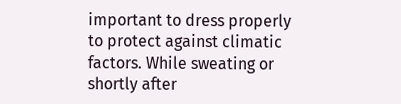important to dress properly to protect against climatic factors. While sweating or shortly after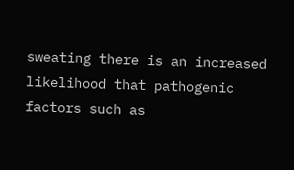sweating there is an increased likelihood that pathogenic factors such as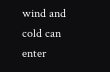wind and cold can enter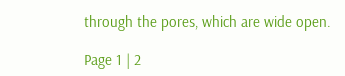through the pores, which are wide open.

Page 1 | 2